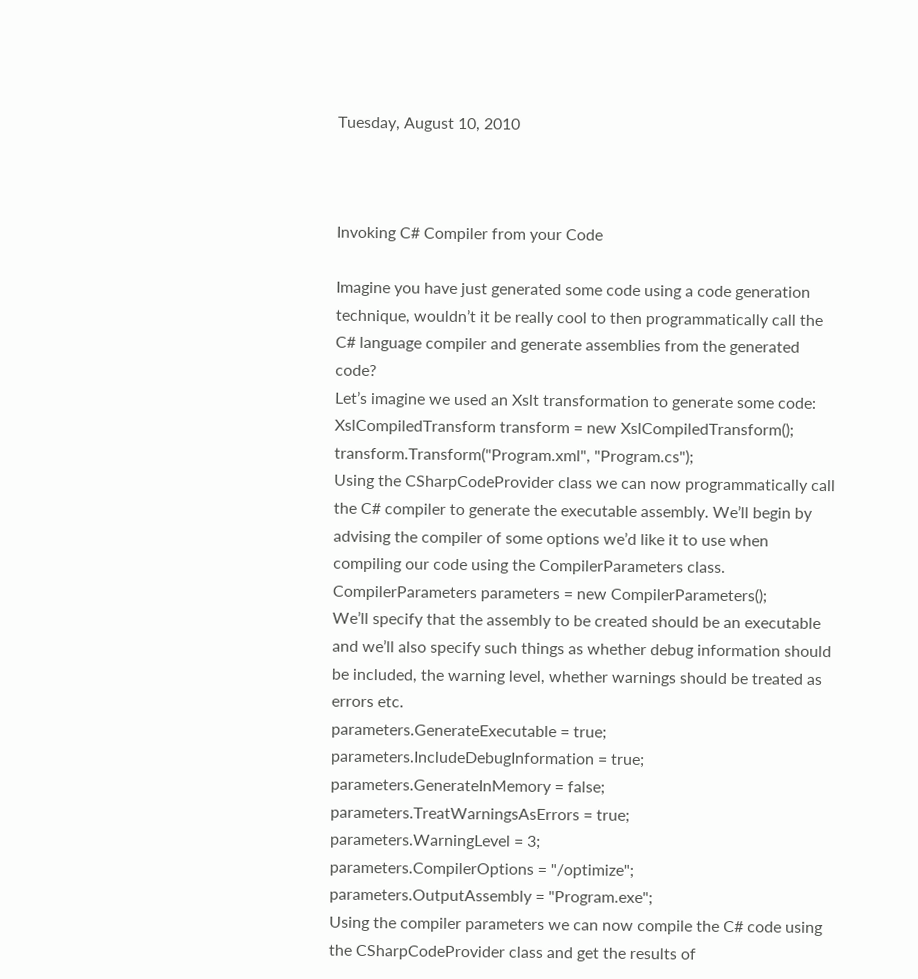Tuesday, August 10, 2010



Invoking C# Compiler from your Code

Imagine you have just generated some code using a code generation technique, wouldn’t it be really cool to then programmatically call the C# language compiler and generate assemblies from the generated code?
Let’s imagine we used an Xslt transformation to generate some code:
XslCompiledTransform transform = new XslCompiledTransform();
transform.Transform("Program.xml", "Program.cs");
Using the CSharpCodeProvider class we can now programmatically call the C# compiler to generate the executable assembly. We’ll begin by advising the compiler of some options we’d like it to use when compiling our code using the CompilerParameters class.
CompilerParameters parameters = new CompilerParameters();
We’ll specify that the assembly to be created should be an executable and we’ll also specify such things as whether debug information should be included, the warning level, whether warnings should be treated as errors etc.
parameters.GenerateExecutable = true;
parameters.IncludeDebugInformation = true;
parameters.GenerateInMemory = false;
parameters.TreatWarningsAsErrors = true;
parameters.WarningLevel = 3;
parameters.CompilerOptions = "/optimize";
parameters.OutputAssembly = "Program.exe";
Using the compiler parameters we can now compile the C# code using the CSharpCodeProvider class and get the results of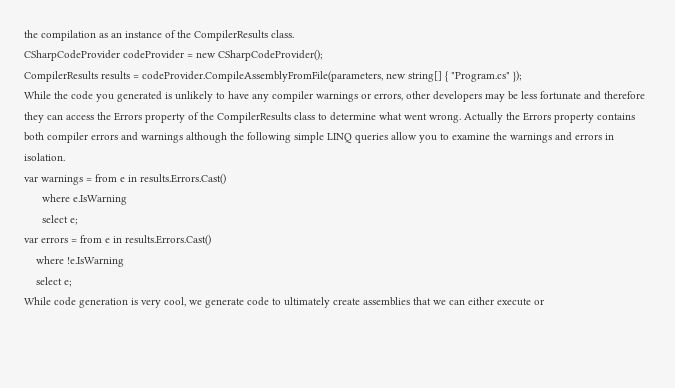the compilation as an instance of the CompilerResults class.
CSharpCodeProvider codeProvider = new CSharpCodeProvider();
CompilerResults results = codeProvider.CompileAssemblyFromFile(parameters, new string[] { "Program.cs" });
While the code you generated is unlikely to have any compiler warnings or errors, other developers may be less fortunate and therefore they can access the Errors property of the CompilerResults class to determine what went wrong. Actually the Errors property contains both compiler errors and warnings although the following simple LINQ queries allow you to examine the warnings and errors in isolation.
var warnings = from e in results.Errors.Cast()
      where e.IsWarning
      select e;
var errors = from e in results.Errors.Cast()
    where !e.IsWarning
    select e;
While code generation is very cool, we generate code to ultimately create assemblies that we can either execute or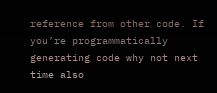reference from other code. If you’re programmatically generating code why not next time also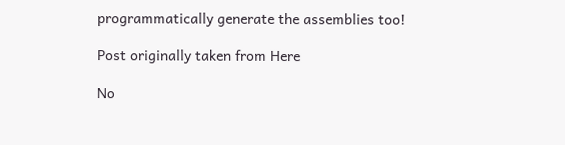programmatically generate the assemblies too!

Post originally taken from Here

No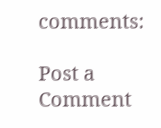comments:

Post a Comment